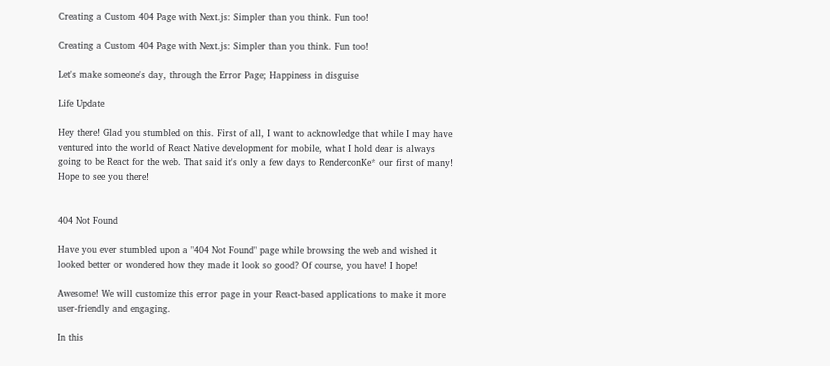Creating a Custom 404 Page with Next.js: Simpler than you think. Fun too!

Creating a Custom 404 Page with Next.js: Simpler than you think. Fun too!

Let's make someone's day, through the Error Page; Happiness in disguise

Life Update

Hey there! Glad you stumbled on this. First of all, I want to acknowledge that while I may have ventured into the world of React Native development for mobile, what I hold dear is always going to be React for the web. That said it's only a few days to RenderconKe* our first of many! Hope to see you there!


404 Not Found

Have you ever stumbled upon a "404 Not Found" page while browsing the web and wished it looked better or wondered how they made it look so good? Of course, you have! I hope!

Awesome! We will customize this error page in your React-based applications to make it more user-friendly and engaging.

In this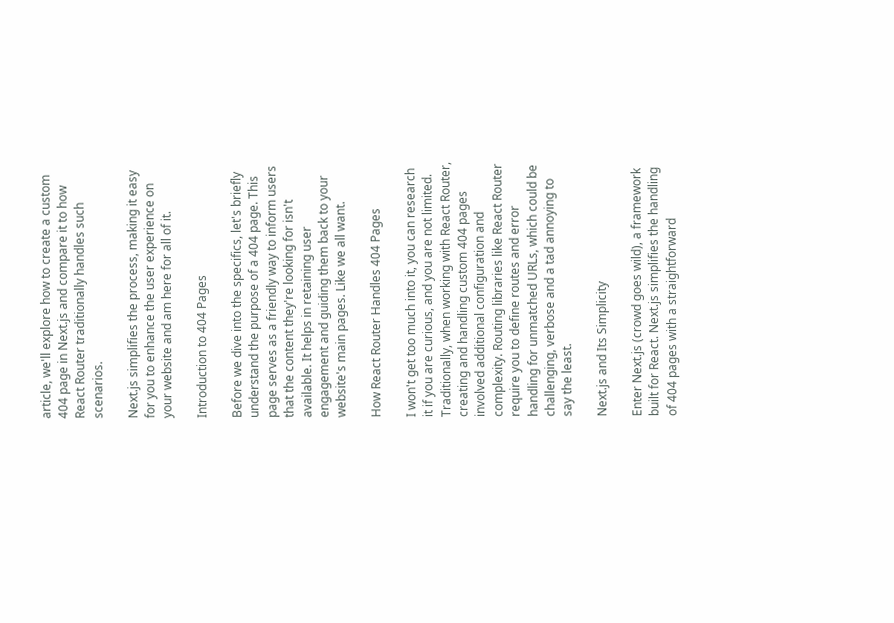article, we'll explore how to create a custom 404 page in Next.js and compare it to how React Router traditionally handles such scenarios.

Next.js simplifies the process, making it easy for you to enhance the user experience on your website and am here for all of it.

Introduction to 404 Pages

Before we dive into the specifics, let's briefly understand the purpose of a 404 page. This page serves as a friendly way to inform users that the content they're looking for isn't available. It helps in retaining user engagement and guiding them back to your website's main pages. Like we all want.

How React Router Handles 404 Pages

I won't get too much into it, you can research it if you are curious, and you are not limited. Traditionally, when working with React Router, creating and handling custom 404 pages involved additional configuration and complexity. Routing libraries like React Router require you to define routes and error handling for unmatched URLs, which could be challenging, verbose and a tad annoying to say the least.

Next.js and Its Simplicity

Enter Next.js (crowd goes wild), a framework built for React. Next.js simplifies the handling of 404 pages with a straightforward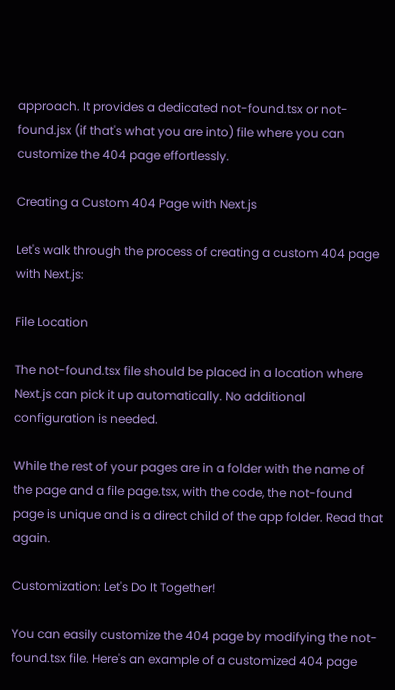approach. It provides a dedicated not-found.tsx or not-found.jsx (if that's what you are into) file where you can customize the 404 page effortlessly.

Creating a Custom 404 Page with Next.js

Let's walk through the process of creating a custom 404 page with Next.js:

File Location

The not-found.tsx file should be placed in a location where Next.js can pick it up automatically. No additional configuration is needed.

While the rest of your pages are in a folder with the name of the page and a file page.tsx, with the code, the not-found page is unique and is a direct child of the app folder. Read that again.

Customization: Let's Do It Together!

You can easily customize the 404 page by modifying the not-found.tsx file. Here's an example of a customized 404 page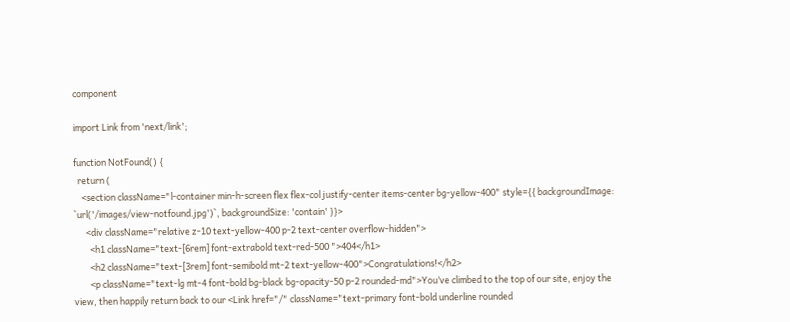component

import Link from 'next/link';

function NotFound() {
  return (
    <section className="l-container min-h-screen flex flex-col justify-center items-center bg-yellow-400" style={{ backgroundImage: `url('/images/view-notfound.jpg')`, backgroundSize: 'contain' }}>
      <div className="relative z-10 text-yellow-400 p-2 text-center overflow-hidden">
        <h1 className="text-[6rem] font-extrabold text-red-500 ">404</h1>
        <h2 className="text-[3rem] font-semibold mt-2 text-yellow-400">Congratulations!</h2>
        <p className="text-lg mt-4 font-bold bg-black bg-opacity-50 p-2 rounded-md">You‘ve climbed to the top of our site, enjoy the view, then happily return back to our <Link href="/" className="text-primary font-bold underline rounded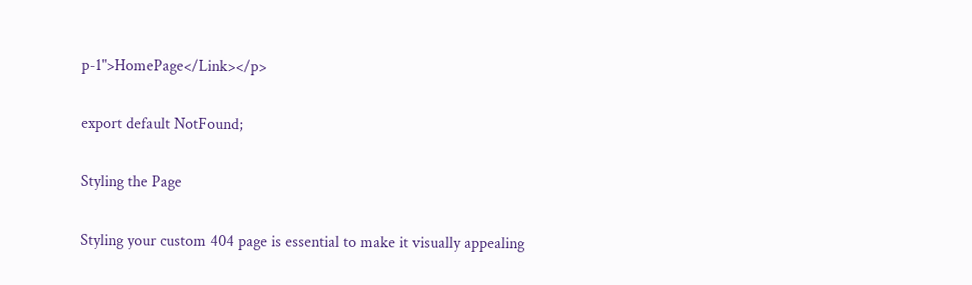p-1">HomePage</Link></p>

export default NotFound;

Styling the Page

Styling your custom 404 page is essential to make it visually appealing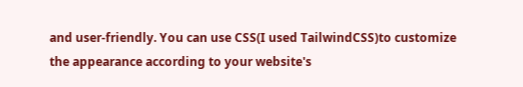and user-friendly. You can use CSS(I used TailwindCSS)to customize the appearance according to your website's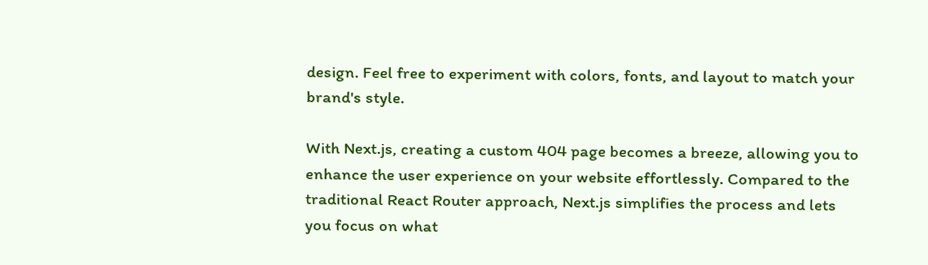design. Feel free to experiment with colors, fonts, and layout to match your brand's style.

With Next.js, creating a custom 404 page becomes a breeze, allowing you to enhance the user experience on your website effortlessly. Compared to the traditional React Router approach, Next.js simplifies the process and lets you focus on what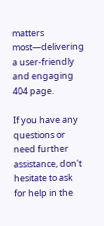matters most—delivering a user-friendly and engaging 404 page.

If you have any questions or need further assistance, don't hesitate to ask for help in the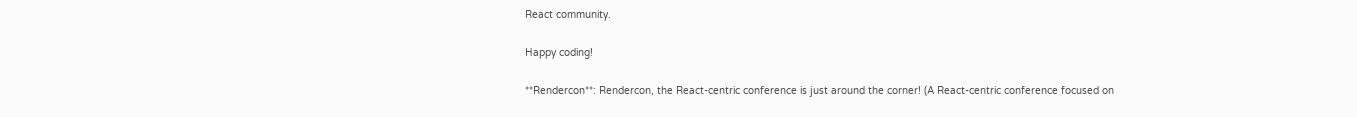React community.

Happy coding!

**Rendercon**: Rendercon, the React-centric conference is just around the corner! (A React-centric conference focused on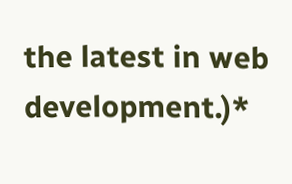the latest in web development.)*